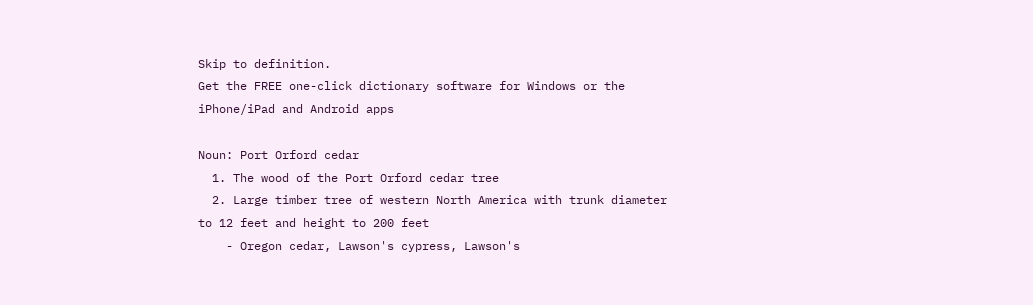Skip to definition.
Get the FREE one-click dictionary software for Windows or the iPhone/iPad and Android apps

Noun: Port Orford cedar
  1. The wood of the Port Orford cedar tree
  2. Large timber tree of western North America with trunk diameter to 12 feet and height to 200 feet
    - Oregon cedar, Lawson's cypress, Lawson's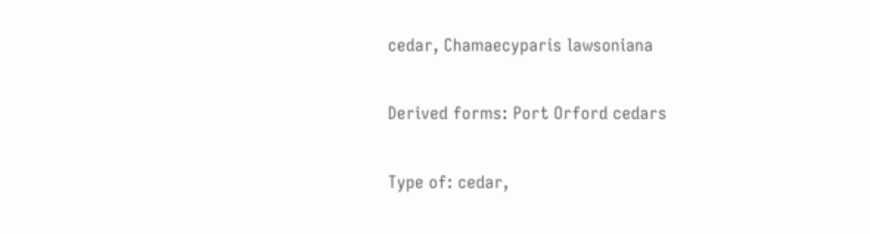cedar, Chamaecyparis lawsoniana

Derived forms: Port Orford cedars

Type of: cedar,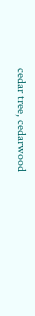cedar tree, cedarwood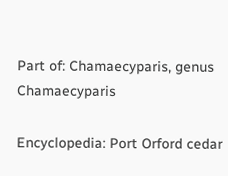Part of: Chamaecyparis, genus Chamaecyparis

Encyclopedia: Port Orford cedar